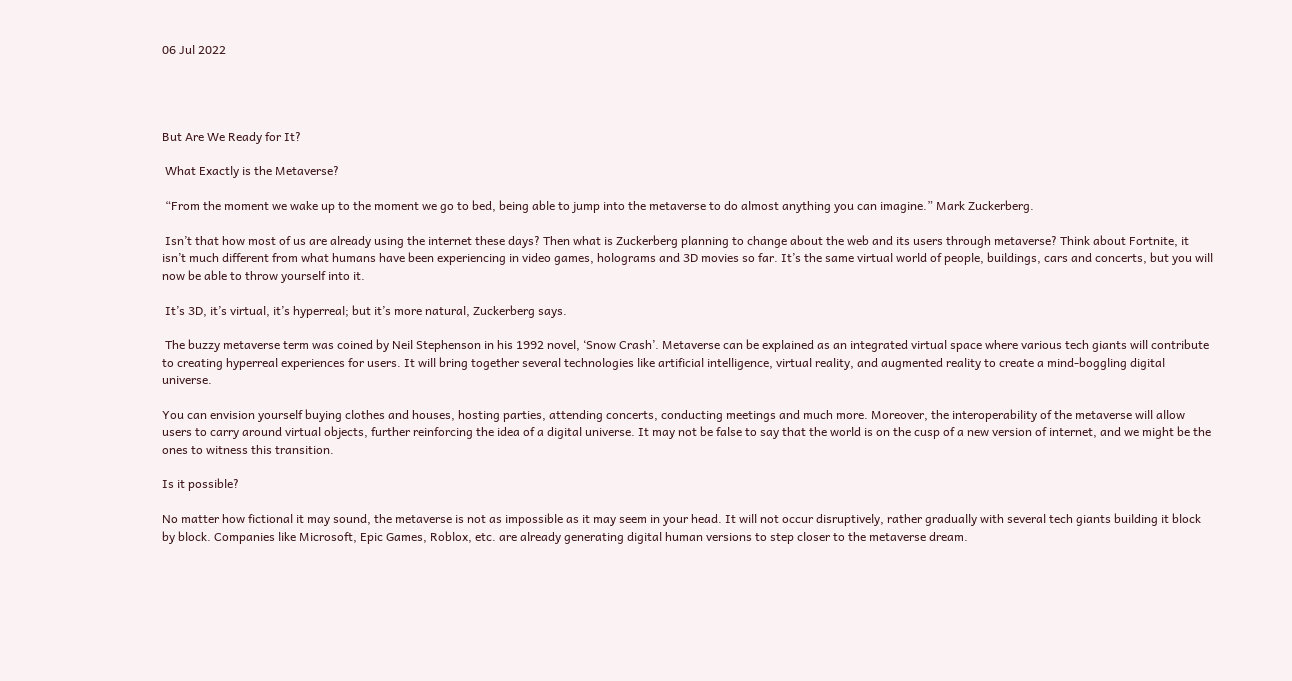06 Jul 2022




But Are We Ready for It?

 What Exactly is the Metaverse?

 “From the moment we wake up to the moment we go to bed, being able to jump into the metaverse to do almost anything you can imagine.” Mark Zuckerberg.

 Isn’t that how most of us are already using the internet these days? Then what is Zuckerberg planning to change about the web and its users through metaverse? Think about Fortnite, it isn’t much different from what humans have been experiencing in video games, holograms and 3D movies so far. It’s the same virtual world of people, buildings, cars and concerts, but you will now be able to throw yourself into it.

 It’s 3D, it’s virtual, it’s hyperreal; but it’s more natural, Zuckerberg says.

 The buzzy metaverse term was coined by Neil Stephenson in his 1992 novel, ‘Snow Crash’. Metaverse can be explained as an integrated virtual space where various tech giants will contribute to creating hyperreal experiences for users. It will bring together several technologies like artificial intelligence, virtual reality, and augmented reality to create a mind-boggling digital universe.

You can envision yourself buying clothes and houses, hosting parties, attending concerts, conducting meetings and much more. Moreover, the interoperability of the metaverse will allow users to carry around virtual objects, further reinforcing the idea of a digital universe. It may not be false to say that the world is on the cusp of a new version of internet, and we might be the ones to witness this transition.

Is it possible?

No matter how fictional it may sound, the metaverse is not as impossible as it may seem in your head. It will not occur disruptively, rather gradually with several tech giants building it block by block. Companies like Microsoft, Epic Games, Roblox, etc. are already generating digital human versions to step closer to the metaverse dream.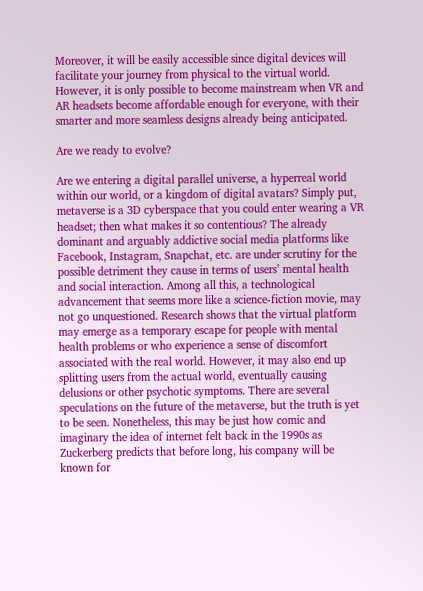Moreover, it will be easily accessible since digital devices will facilitate your journey from physical to the virtual world. However, it is only possible to become mainstream when VR and AR headsets become affordable enough for everyone, with their smarter and more seamless designs already being anticipated.

Are we ready to evolve?

Are we entering a digital parallel universe, a hyperreal world within our world, or a kingdom of digital avatars? Simply put, metaverse is a 3D cyberspace that you could enter wearing a VR headset; then what makes it so contentious? The already dominant and arguably addictive social media platforms like Facebook, Instagram, Snapchat, etc. are under scrutiny for the possible detriment they cause in terms of users’ mental health and social interaction. Among all this, a technological advancement that seems more like a science-fiction movie, may not go unquestioned. Research shows that the virtual platform may emerge as a temporary escape for people with mental health problems or who experience a sense of discomfort associated with the real world. However, it may also end up splitting users from the actual world, eventually causing delusions or other psychotic symptoms. There are several speculations on the future of the metaverse, but the truth is yet to be seen. Nonetheless, this may be just how comic and imaginary the idea of internet felt back in the 1990s as Zuckerberg predicts that before long, his company will be known for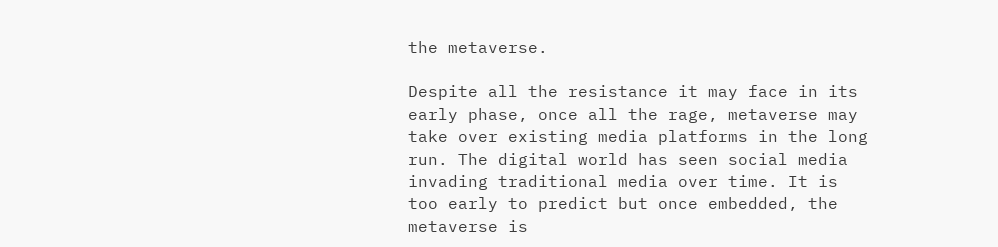the metaverse.

Despite all the resistance it may face in its early phase, once all the rage, metaverse may take over existing media platforms in the long run. The digital world has seen social media invading traditional media over time. It is too early to predict but once embedded, the metaverse is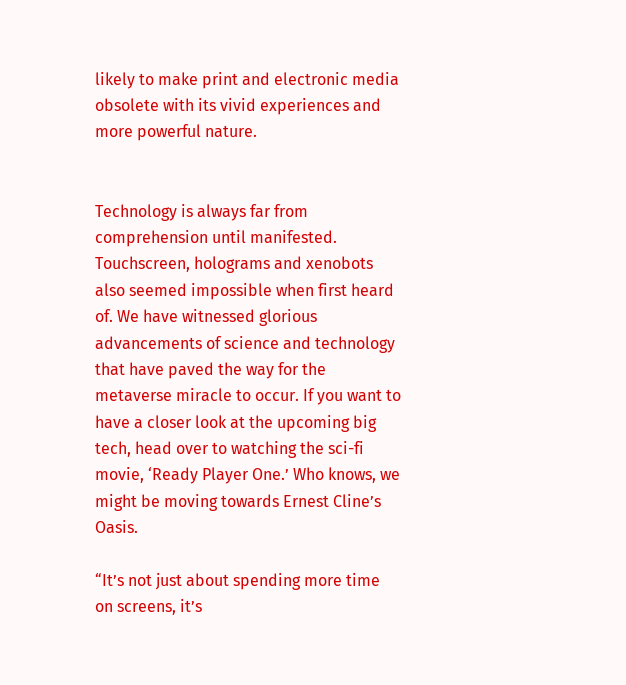likely to make print and electronic media obsolete with its vivid experiences and more powerful nature.


Technology is always far from comprehension until manifested. Touchscreen, holograms and xenobots also seemed impossible when first heard of. We have witnessed glorious advancements of science and technology that have paved the way for the metaverse miracle to occur. If you want to have a closer look at the upcoming big tech, head over to watching the sci-fi movie, ‘Ready Player One.’ Who knows, we might be moving towards Ernest Cline’s Oasis.

“It’s not just about spending more time on screens, it’s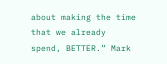about making the time that we already spend, BETTER.” Mark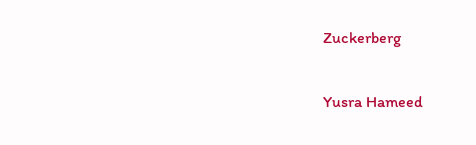Zuckerberg

Yusra Hameed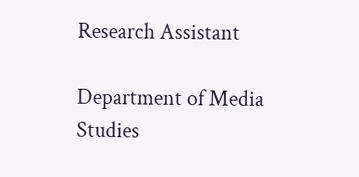Research Assistant

Department of Media Studies